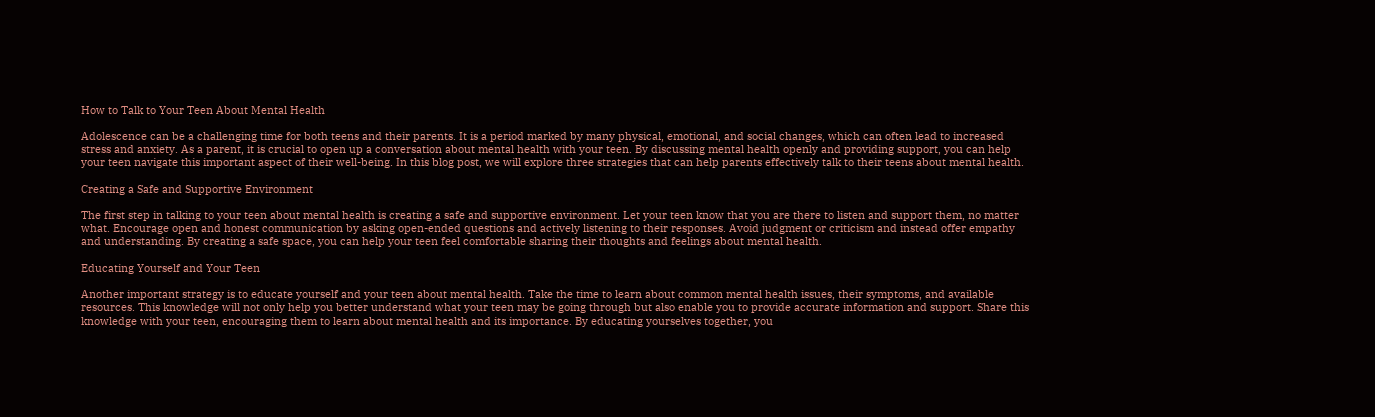How to Talk to Your Teen About Mental Health

Adolescence can be a challenging time for both teens and their parents. It is a period marked by many physical, emotional, and social changes, which can often lead to increased stress and anxiety. As a parent, it is crucial to open up a conversation about mental health with your teen. By discussing mental health openly and providing support, you can help your teen navigate this important aspect of their well-being. In this blog post, we will explore three strategies that can help parents effectively talk to their teens about mental health.

Creating a Safe and Supportive Environment

The first step in talking to your teen about mental health is creating a safe and supportive environment. Let your teen know that you are there to listen and support them, no matter what. Encourage open and honest communication by asking open-ended questions and actively listening to their responses. Avoid judgment or criticism and instead offer empathy and understanding. By creating a safe space, you can help your teen feel comfortable sharing their thoughts and feelings about mental health.

Educating Yourself and Your Teen

Another important strategy is to educate yourself and your teen about mental health. Take the time to learn about common mental health issues, their symptoms, and available resources. This knowledge will not only help you better understand what your teen may be going through but also enable you to provide accurate information and support. Share this knowledge with your teen, encouraging them to learn about mental health and its importance. By educating yourselves together, you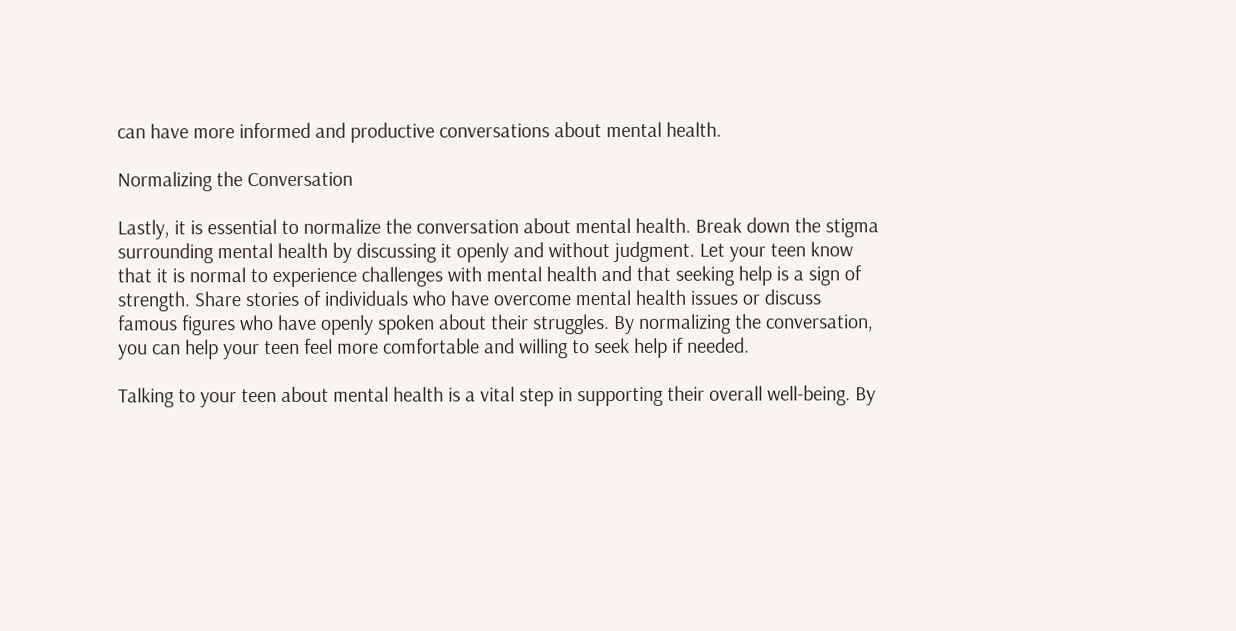can have more informed and productive conversations about mental health.

Normalizing the Conversation

Lastly, it is essential to normalize the conversation about mental health. Break down the stigma surrounding mental health by discussing it openly and without judgment. Let your teen know that it is normal to experience challenges with mental health and that seeking help is a sign of strength. Share stories of individuals who have overcome mental health issues or discuss famous figures who have openly spoken about their struggles. By normalizing the conversation, you can help your teen feel more comfortable and willing to seek help if needed.

Talking to your teen about mental health is a vital step in supporting their overall well-being. By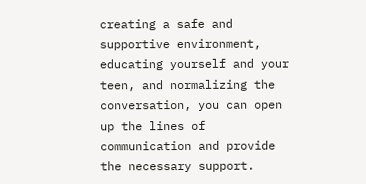creating a safe and supportive environment, educating yourself and your teen, and normalizing the conversation, you can open up the lines of communication and provide the necessary support.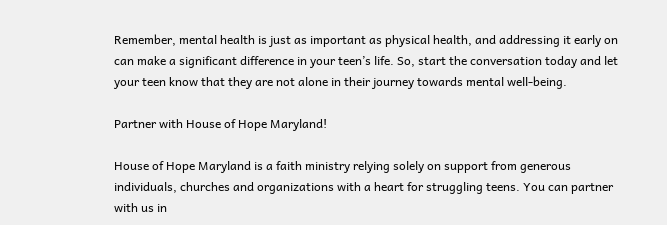Remember, mental health is just as important as physical health, and addressing it early on can make a significant difference in your teen’s life. So, start the conversation today and let your teen know that they are not alone in their journey towards mental well-being.

Partner with House of Hope Maryland!

House of Hope Maryland is a faith ministry relying solely on support from generous individuals, churches and organizations with a heart for struggling teens. You can partner with us in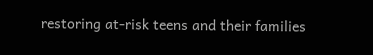restoring at-risk teens and their families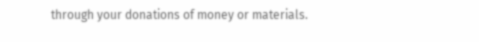through your donations of money or materials.